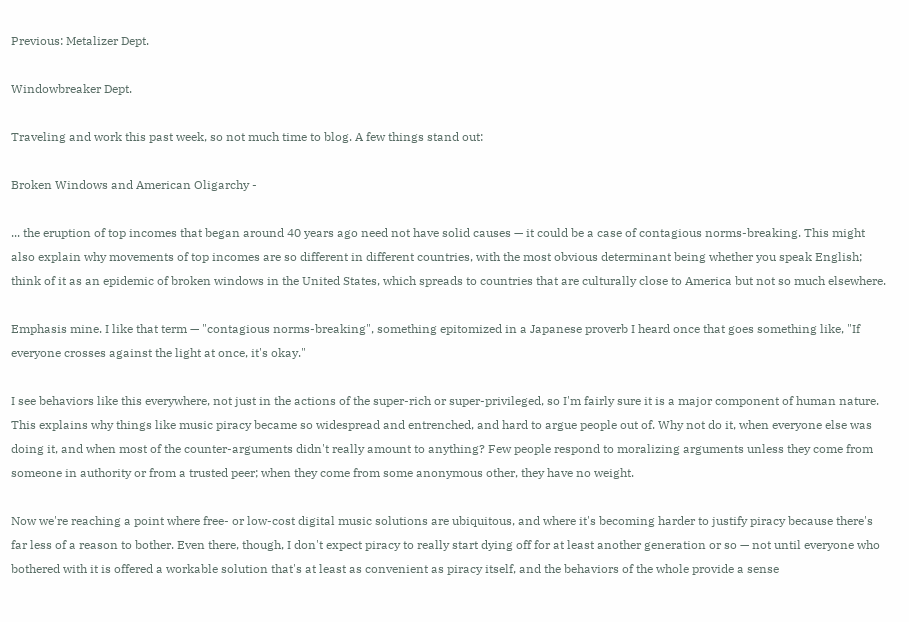Previous: Metalizer Dept.

Windowbreaker Dept.

Traveling and work this past week, so not much time to blog. A few things stand out:

Broken Windows and American Oligarchy -

... the eruption of top incomes that began around 40 years ago need not have solid causes — it could be a case of contagious norms-breaking. This might also explain why movements of top incomes are so different in different countries, with the most obvious determinant being whether you speak English; think of it as an epidemic of broken windows in the United States, which spreads to countries that are culturally close to America but not so much elsewhere.

Emphasis mine. I like that term — "contagious norms-breaking", something epitomized in a Japanese proverb I heard once that goes something like, "If everyone crosses against the light at once, it's okay."

I see behaviors like this everywhere, not just in the actions of the super-rich or super-privileged, so I'm fairly sure it is a major component of human nature. This explains why things like music piracy became so widespread and entrenched, and hard to argue people out of. Why not do it, when everyone else was doing it, and when most of the counter-arguments didn't really amount to anything? Few people respond to moralizing arguments unless they come from someone in authority or from a trusted peer; when they come from some anonymous other, they have no weight.

Now we're reaching a point where free- or low-cost digital music solutions are ubiquitous, and where it's becoming harder to justify piracy because there's far less of a reason to bother. Even there, though, I don't expect piracy to really start dying off for at least another generation or so — not until everyone who bothered with it is offered a workable solution that's at least as convenient as piracy itself, and the behaviors of the whole provide a sense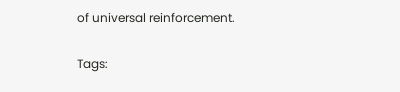of universal reinforcement.

Tags: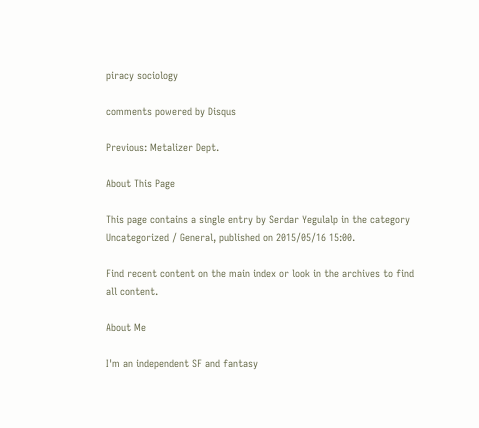piracy sociology

comments powered by Disqus

Previous: Metalizer Dept.

About This Page

This page contains a single entry by Serdar Yegulalp in the category Uncategorized / General, published on 2015/05/16 15:00.

Find recent content on the main index or look in the archives to find all content.

About Me

I'm an independent SF and fantasy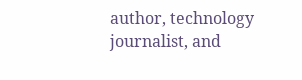author, technology journalist, and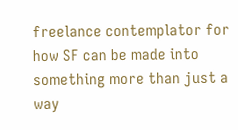freelance contemplator for how SF can be made into something more than just a way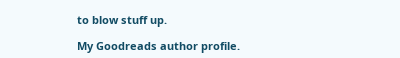to blow stuff up.

My Goodreads author profile.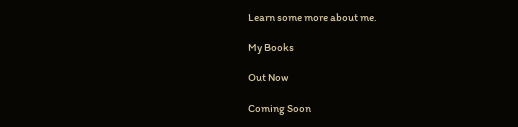Learn some more about me.

My Books

Out Now

Coming Soon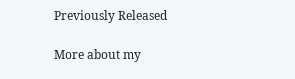Previously Released

More about my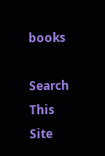books

Search This Site